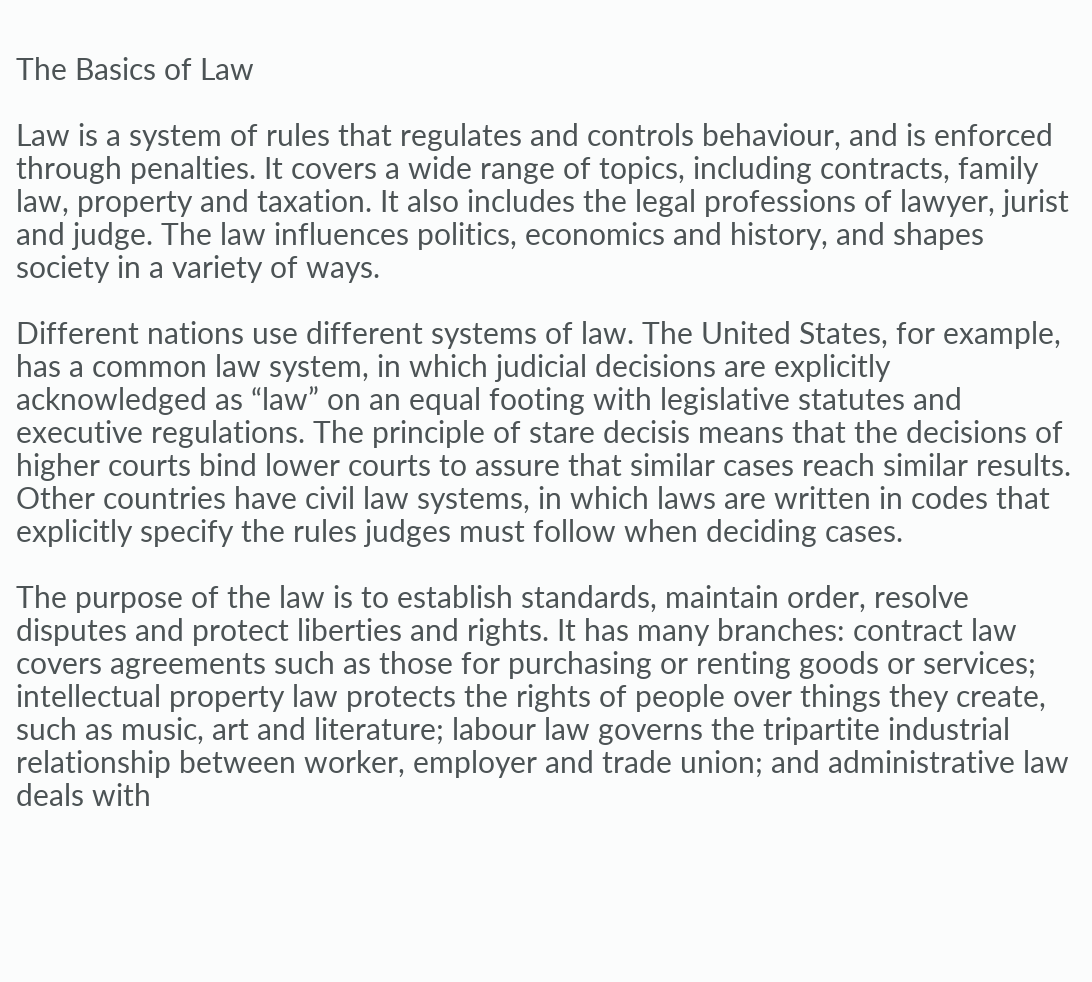The Basics of Law

Law is a system of rules that regulates and controls behaviour, and is enforced through penalties. It covers a wide range of topics, including contracts, family law, property and taxation. It also includes the legal professions of lawyer, jurist and judge. The law influences politics, economics and history, and shapes society in a variety of ways.

Different nations use different systems of law. The United States, for example, has a common law system, in which judicial decisions are explicitly acknowledged as “law” on an equal footing with legislative statutes and executive regulations. The principle of stare decisis means that the decisions of higher courts bind lower courts to assure that similar cases reach similar results. Other countries have civil law systems, in which laws are written in codes that explicitly specify the rules judges must follow when deciding cases.

The purpose of the law is to establish standards, maintain order, resolve disputes and protect liberties and rights. It has many branches: contract law covers agreements such as those for purchasing or renting goods or services; intellectual property law protects the rights of people over things they create, such as music, art and literature; labour law governs the tripartite industrial relationship between worker, employer and trade union; and administrative law deals with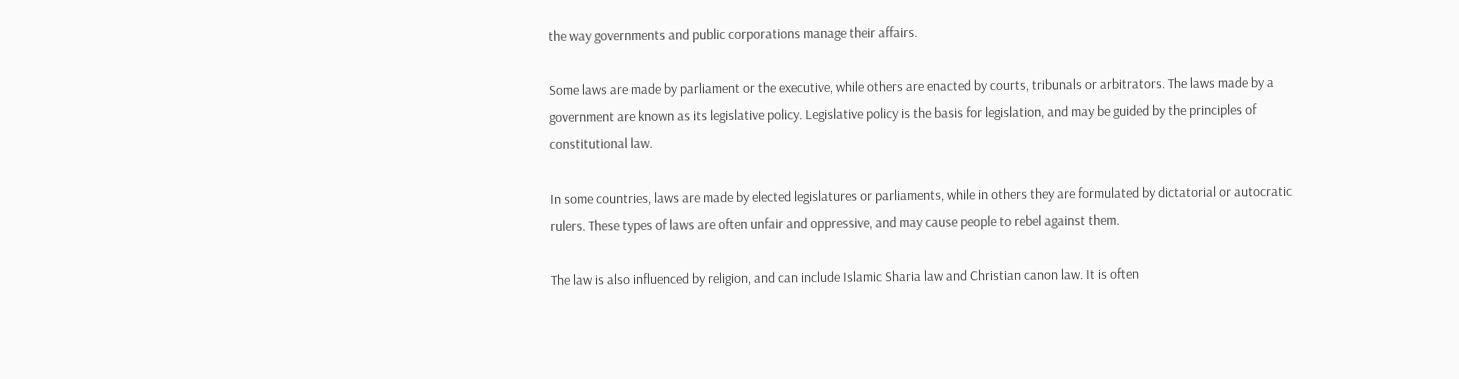the way governments and public corporations manage their affairs.

Some laws are made by parliament or the executive, while others are enacted by courts, tribunals or arbitrators. The laws made by a government are known as its legislative policy. Legislative policy is the basis for legislation, and may be guided by the principles of constitutional law.

In some countries, laws are made by elected legislatures or parliaments, while in others they are formulated by dictatorial or autocratic rulers. These types of laws are often unfair and oppressive, and may cause people to rebel against them.

The law is also influenced by religion, and can include Islamic Sharia law and Christian canon law. It is often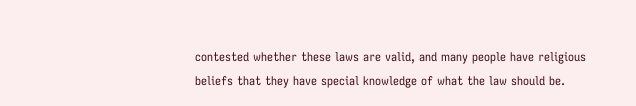contested whether these laws are valid, and many people have religious beliefs that they have special knowledge of what the law should be.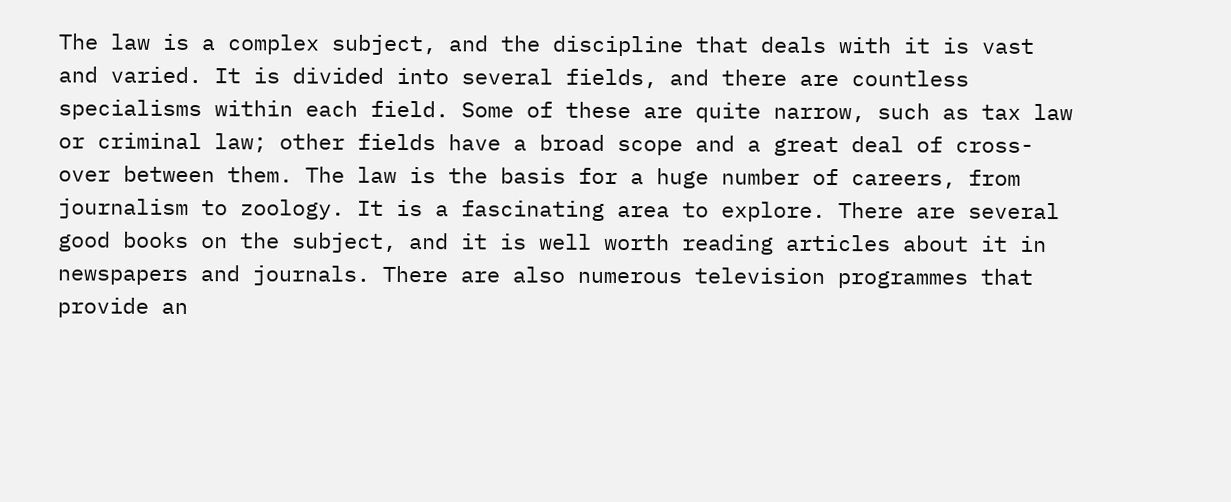The law is a complex subject, and the discipline that deals with it is vast and varied. It is divided into several fields, and there are countless specialisms within each field. Some of these are quite narrow, such as tax law or criminal law; other fields have a broad scope and a great deal of cross-over between them. The law is the basis for a huge number of careers, from journalism to zoology. It is a fascinating area to explore. There are several good books on the subject, and it is well worth reading articles about it in newspapers and journals. There are also numerous television programmes that provide an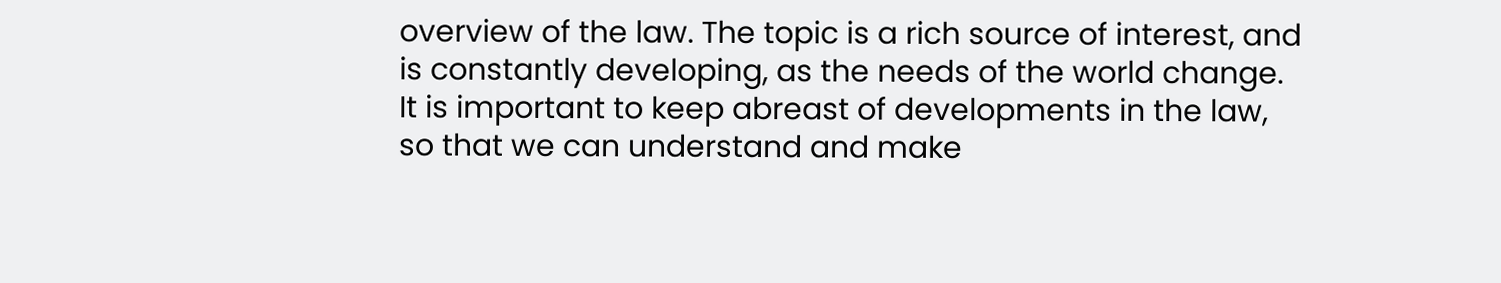overview of the law. The topic is a rich source of interest, and is constantly developing, as the needs of the world change. It is important to keep abreast of developments in the law, so that we can understand and make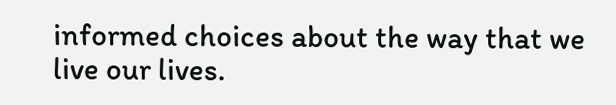informed choices about the way that we live our lives.